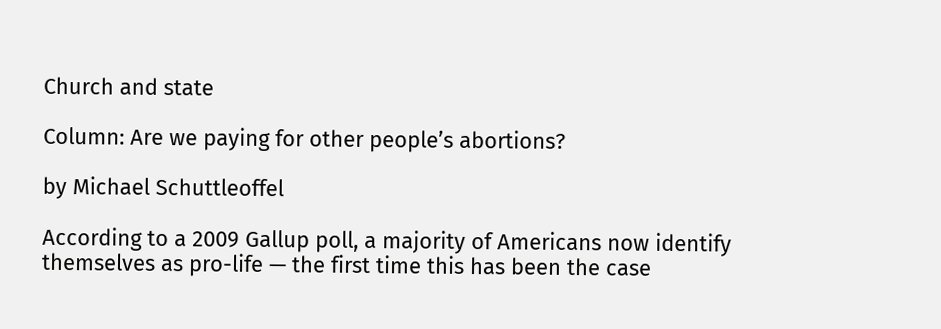Church and state

Column: Are we paying for other people’s abortions?

by Michael Schuttleoffel

According to a 2009 Gallup poll, a majority of Americans now identify themselves as pro-life — the first time this has been the case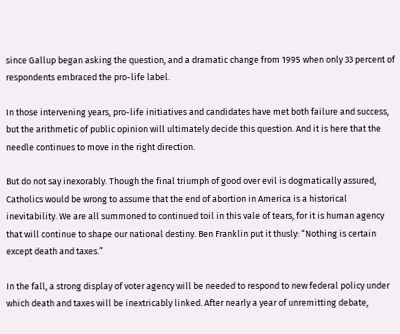since Gallup began asking the question, and a dramatic change from 1995 when only 33 percent of respondents embraced the pro-life label.

In those intervening years, pro-life initiatives and candidates have met both failure and success, but the arithmetic of public opinion will ultimately decide this question. And it is here that the needle continues to move in the right direction.

But do not say inexorably. Though the final triumph of good over evil is dogmatically assured, Catholics would be wrong to assume that the end of abortion in America is a historical inevitability. We are all summoned to continued toil in this vale of tears, for it is human agency that will continue to shape our national destiny. Ben Franklin put it thusly: “Nothing is certain except death and taxes.”

In the fall, a strong display of voter agency will be needed to respond to new federal policy under which death and taxes will be inextricably linked. After nearly a year of unremitting debate,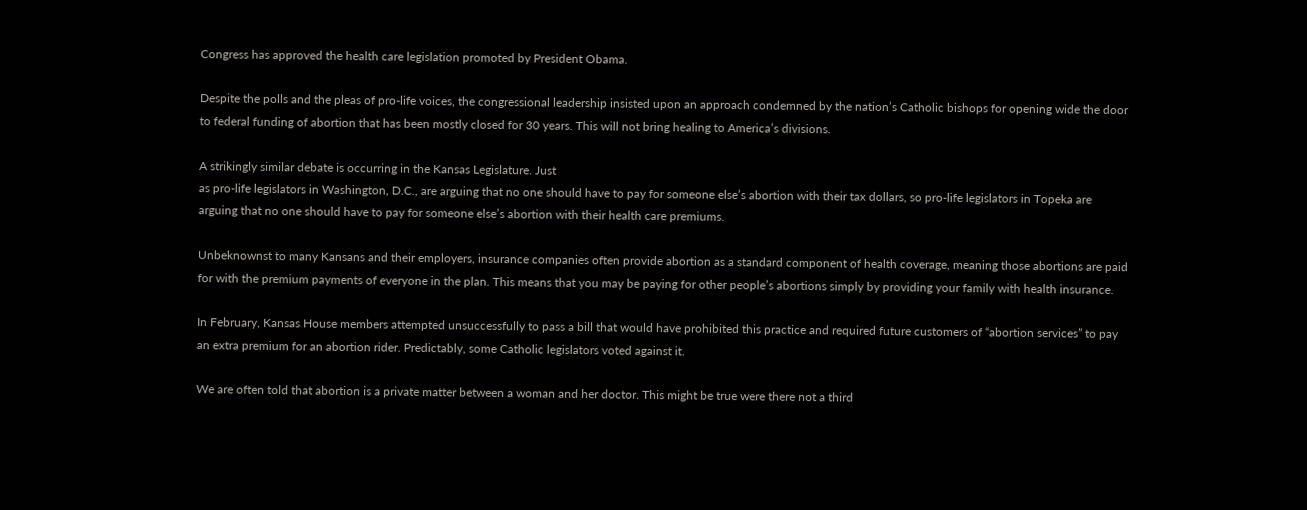Congress has approved the health care legislation promoted by President Obama.

Despite the polls and the pleas of pro-life voices, the congressional leadership insisted upon an approach condemned by the nation’s Catholic bishops for opening wide the door to federal funding of abortion that has been mostly closed for 30 years. This will not bring healing to America’s divisions.

A strikingly similar debate is occurring in the Kansas Legislature. Just
as pro-life legislators in Washington, D.C., are arguing that no one should have to pay for someone else’s abortion with their tax dollars, so pro-life legislators in Topeka are arguing that no one should have to pay for someone else’s abortion with their health care premiums.

Unbeknownst to many Kansans and their employers, insurance companies often provide abortion as a standard component of health coverage, meaning those abortions are paid for with the premium payments of everyone in the plan. This means that you may be paying for other people’s abortions simply by providing your family with health insurance.

In February, Kansas House members attempted unsuccessfully to pass a bill that would have prohibited this practice and required future customers of “abortion services” to pay an extra premium for an abortion rider. Predictably, some Catholic legislators voted against it.

We are often told that abortion is a private matter between a woman and her doctor. This might be true were there not a third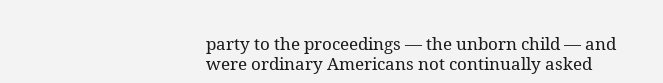party to the proceedings — the unborn child — and were ordinary Americans not continually asked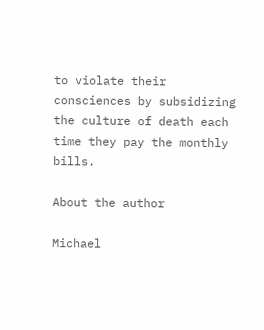to violate their consciences by subsidizing the culture of death each time they pay the monthly bills.

About the author

Michael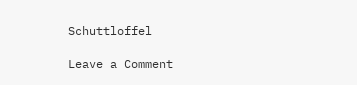Schuttloffel

Leave a Comment